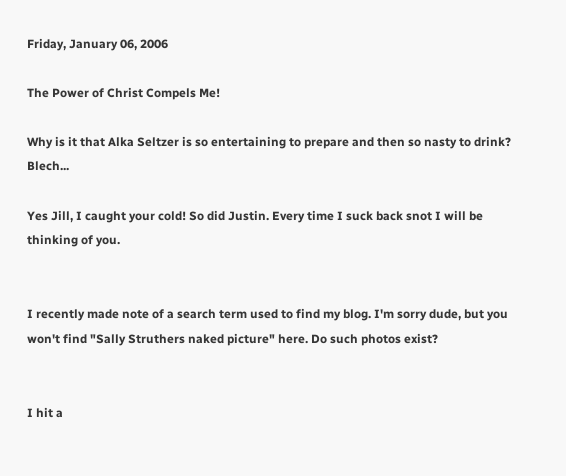Friday, January 06, 2006

The Power of Christ Compels Me!

Why is it that Alka Seltzer is so entertaining to prepare and then so nasty to drink? Blech...

Yes Jill, I caught your cold! So did Justin. Every time I suck back snot I will be thinking of you.


I recently made note of a search term used to find my blog. I'm sorry dude, but you won't find "Sally Struthers naked picture" here. Do such photos exist?


I hit a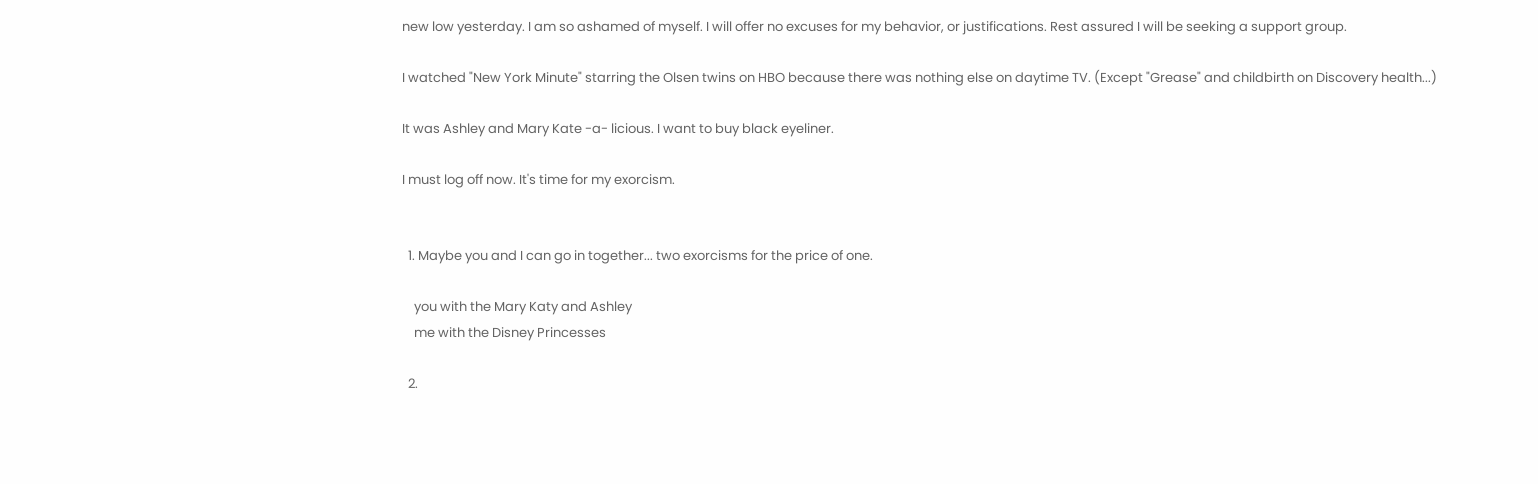new low yesterday. I am so ashamed of myself. I will offer no excuses for my behavior, or justifications. Rest assured I will be seeking a support group.

I watched "New York Minute" starring the Olsen twins on HBO because there was nothing else on daytime TV. (Except "Grease" and childbirth on Discovery health...)

It was Ashley and Mary Kate -a- licious. I want to buy black eyeliner.

I must log off now. It's time for my exorcism.


  1. Maybe you and I can go in together... two exorcisms for the price of one.

    you with the Mary Katy and Ashley
    me with the Disney Princesses

  2.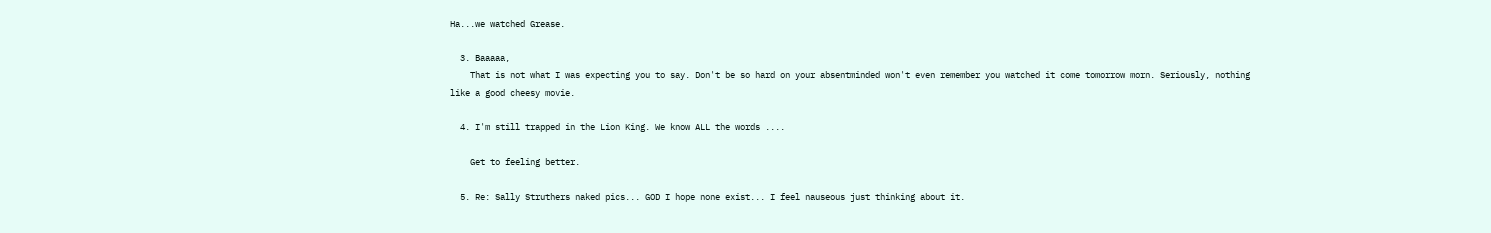Ha...we watched Grease.

  3. Baaaaa,
    That is not what I was expecting you to say. Don't be so hard on your absentminded won't even remember you watched it come tomorrow morn. Seriously, nothing like a good cheesy movie.

  4. I'm still trapped in the Lion King. We know ALL the words ....

    Get to feeling better.

  5. Re: Sally Struthers naked pics... GOD I hope none exist... I feel nauseous just thinking about it.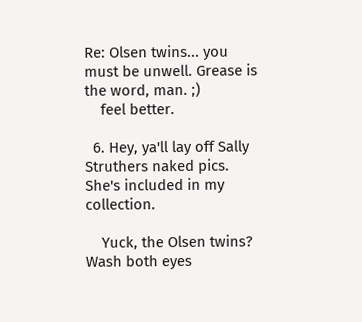Re: Olsen twins... you must be unwell. Grease is the word, man. ;)
    feel better.

  6. Hey, ya'll lay off Sally Struthers naked pics. She's included in my collection.

    Yuck, the Olsen twins? Wash both eyes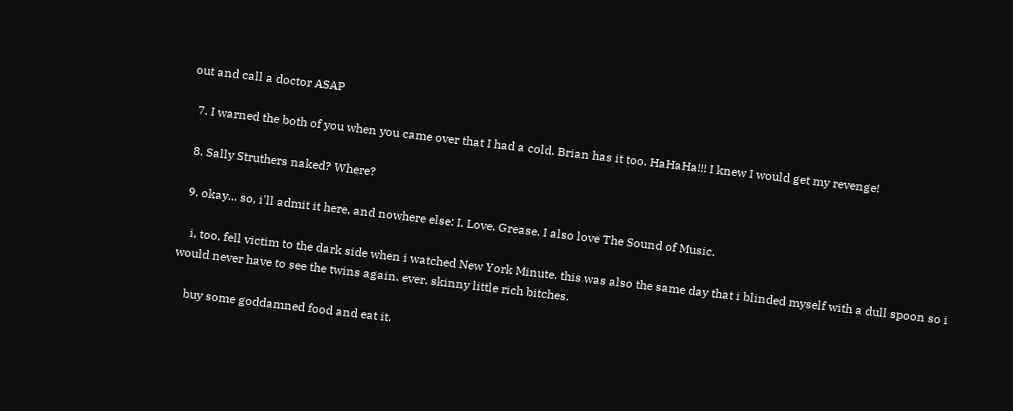out and call a doctor ASAP

  7. I warned the both of you when you came over that I had a cold. Brian has it too. HaHaHa!!! I knew I would get my revenge!

  8. Sally Struthers naked? Where?

  9. okay... so, i'll admit it here, and nowhere else: I. Love. Grease. I also love The Sound of Music.

    i, too, fell victim to the dark side when i watched New York Minute. this was also the same day that i blinded myself with a dull spoon so i would never have to see the twins again. ever. skinny little rich bitches.

    buy some goddamned food and eat it.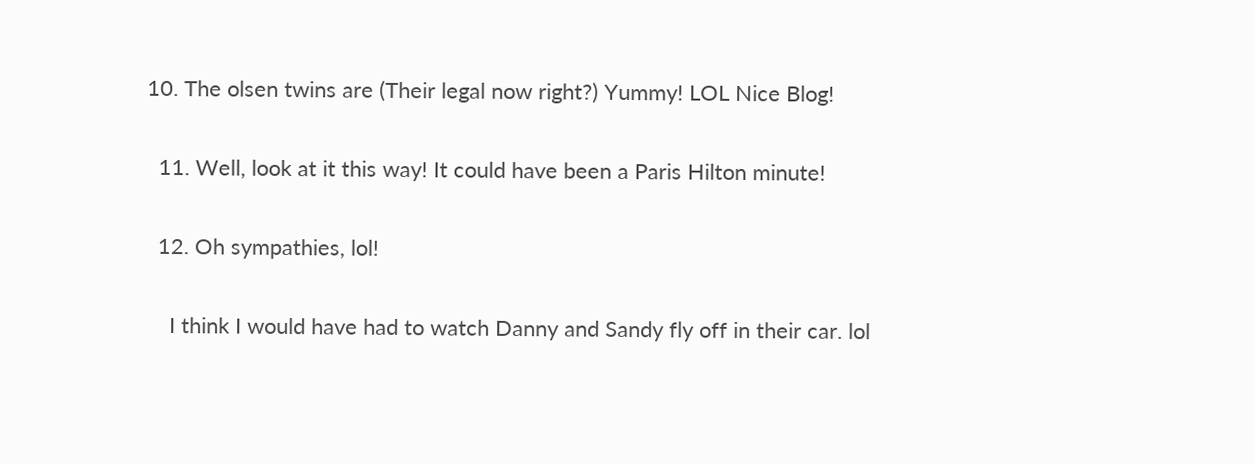10. The olsen twins are (Their legal now right?) Yummy! LOL Nice Blog!

  11. Well, look at it this way! It could have been a Paris Hilton minute!

  12. Oh sympathies, lol!

    I think I would have had to watch Danny and Sandy fly off in their car. lol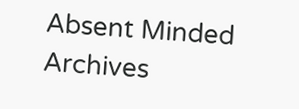Absent Minded Archives